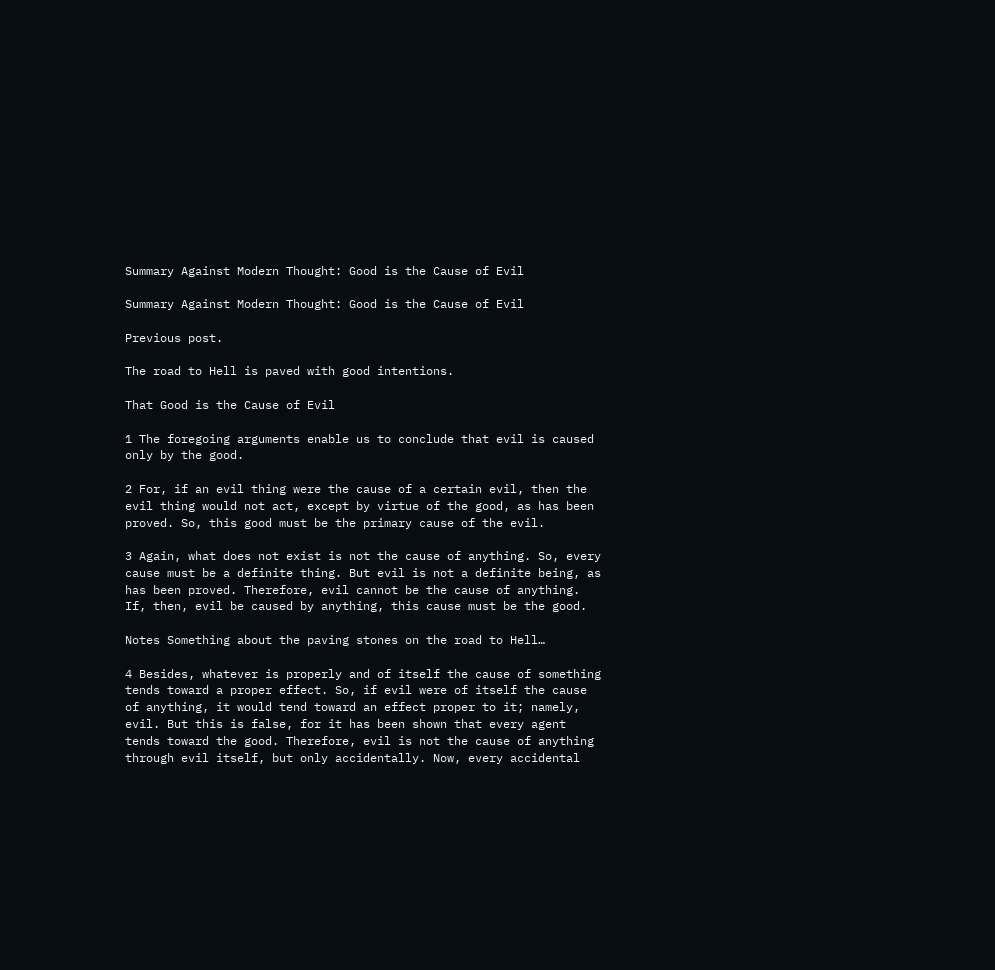Summary Against Modern Thought: Good is the Cause of Evil

Summary Against Modern Thought: Good is the Cause of Evil

Previous post.

The road to Hell is paved with good intentions.

That Good is the Cause of Evil

1 The foregoing arguments enable us to conclude that evil is caused only by the good.

2 For, if an evil thing were the cause of a certain evil, then the evil thing would not act, except by virtue of the good, as has been proved. So, this good must be the primary cause of the evil.

3 Again, what does not exist is not the cause of anything. So, every cause must be a definite thing. But evil is not a definite being, as has been proved. Therefore, evil cannot be the cause of anything. If, then, evil be caused by anything, this cause must be the good.

Notes Something about the paving stones on the road to Hell…

4 Besides, whatever is properly and of itself the cause of something tends toward a proper effect. So, if evil were of itself the cause of anything, it would tend toward an effect proper to it; namely, evil. But this is false, for it has been shown that every agent tends toward the good. Therefore, evil is not the cause of anything through evil itself, but only accidentally. Now, every accidental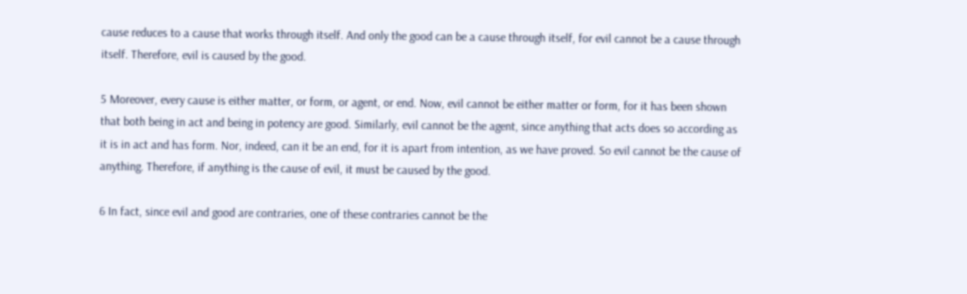cause reduces to a cause that works through itself. And only the good can be a cause through itself, for evil cannot be a cause through itself. Therefore, evil is caused by the good.

5 Moreover, every cause is either matter, or form, or agent, or end. Now, evil cannot be either matter or form, for it has been shown that both being in act and being in potency are good. Similarly, evil cannot be the agent, since anything that acts does so according as it is in act and has form. Nor, indeed, can it be an end, for it is apart from intention, as we have proved. So evil cannot be the cause of anything. Therefore, if anything is the cause of evil, it must be caused by the good.

6 In fact, since evil and good are contraries, one of these contraries cannot be the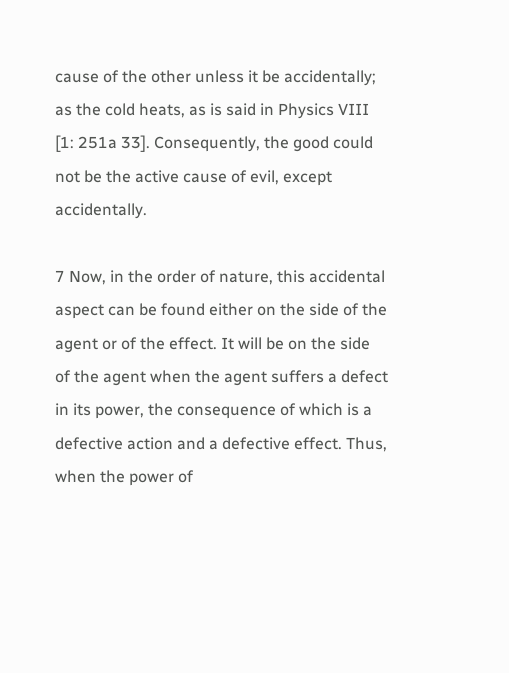cause of the other unless it be accidentally; as the cold heats, as is said in Physics VIII [1: 251a 33]. Consequently, the good could not be the active cause of evil, except accidentally.

7 Now, in the order of nature, this accidental aspect can be found either on the side of the agent or of the effect. It will be on the side of the agent when the agent suffers a defect in its power, the consequence of which is a defective action and a defective effect. Thus, when the power of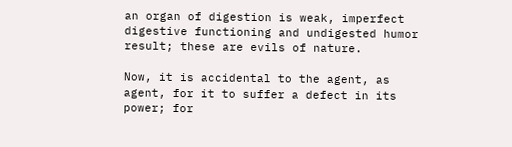an organ of digestion is weak, imperfect digestive functioning and undigested humor result; these are evils of nature.

Now, it is accidental to the agent, as agent, for it to suffer a defect in its power; for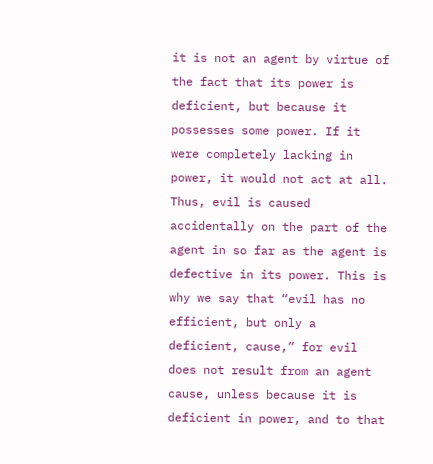it is not an agent by virtue of the fact that its power is deficient, but because it possesses some power. If it were completely lacking in power, it would not act at all. Thus, evil is caused accidentally on the part of the agent in so far as the agent is defective in its power. This is why we say that “evil has no efficient, but only a deficient, cause,” for evil does not result from an agent cause, unless because it is deficient in power, and to that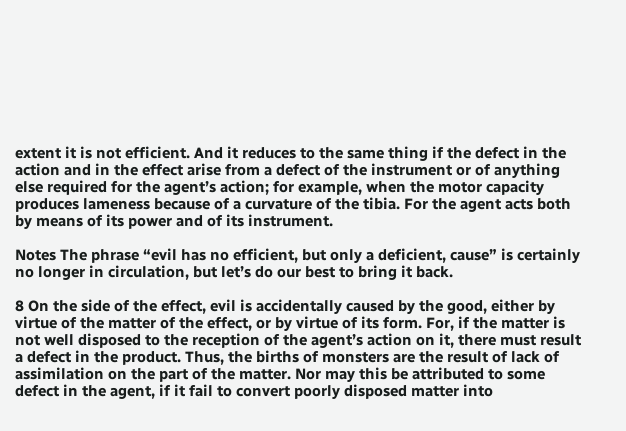extent it is not efficient. And it reduces to the same thing if the defect in the action and in the effect arise from a defect of the instrument or of anything else required for the agent’s action; for example, when the motor capacity produces lameness because of a curvature of the tibia. For the agent acts both by means of its power and of its instrument.

Notes The phrase “evil has no efficient, but only a deficient, cause” is certainly no longer in circulation, but let’s do our best to bring it back.

8 On the side of the effect, evil is accidentally caused by the good, either by virtue of the matter of the effect, or by virtue of its form. For, if the matter is not well disposed to the reception of the agent’s action on it, there must result a defect in the product. Thus, the births of monsters are the result of lack of assimilation on the part of the matter. Nor may this be attributed to some defect in the agent, if it fail to convert poorly disposed matter into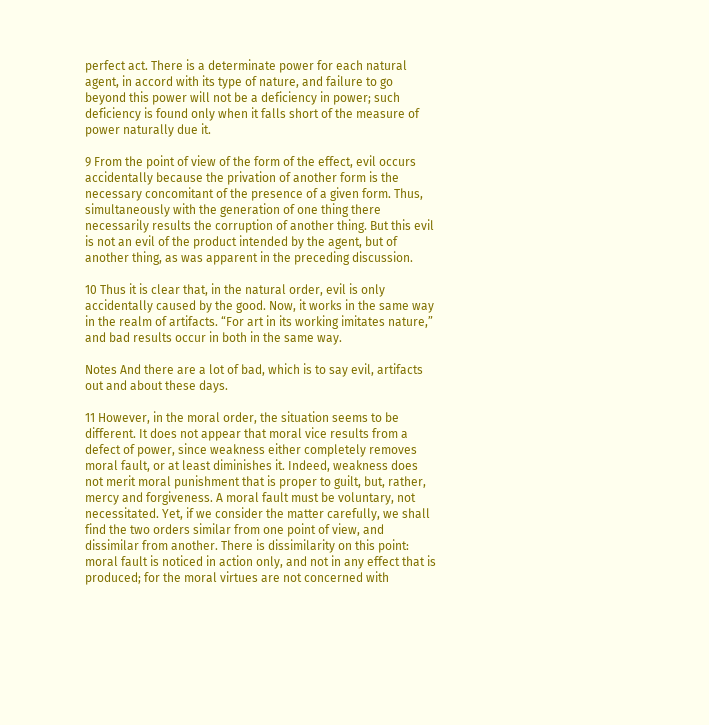perfect act. There is a determinate power for each natural agent, in accord with its type of nature, and failure to go beyond this power will not be a deficiency in power; such deficiency is found only when it falls short of the measure of power naturally due it.

9 From the point of view of the form of the effect, evil occurs accidentally because the privation of another form is the necessary concomitant of the presence of a given form. Thus, simultaneously with the generation of one thing there necessarily results the corruption of another thing. But this evil is not an evil of the product intended by the agent, but of another thing, as was apparent in the preceding discussion.

10 Thus it is clear that, in the natural order, evil is only accidentally caused by the good. Now, it works in the same way in the realm of artifacts. “For art in its working imitates nature,” and bad results occur in both in the same way.

Notes And there are a lot of bad, which is to say evil, artifacts out and about these days.

11 However, in the moral order, the situation seems to be different. It does not appear that moral vice results from a defect of power, since weakness either completely removes moral fault, or at least diminishes it. Indeed, weakness does not merit moral punishment that is proper to guilt, but, rather, mercy and forgiveness. A moral fault must be voluntary, not necessitated. Yet, if we consider the matter carefully, we shall find the two orders similar from one point of view, and dissimilar from another. There is dissimilarity on this point: moral fault is noticed in action only, and not in any effect that is produced; for the moral virtues are not concerned with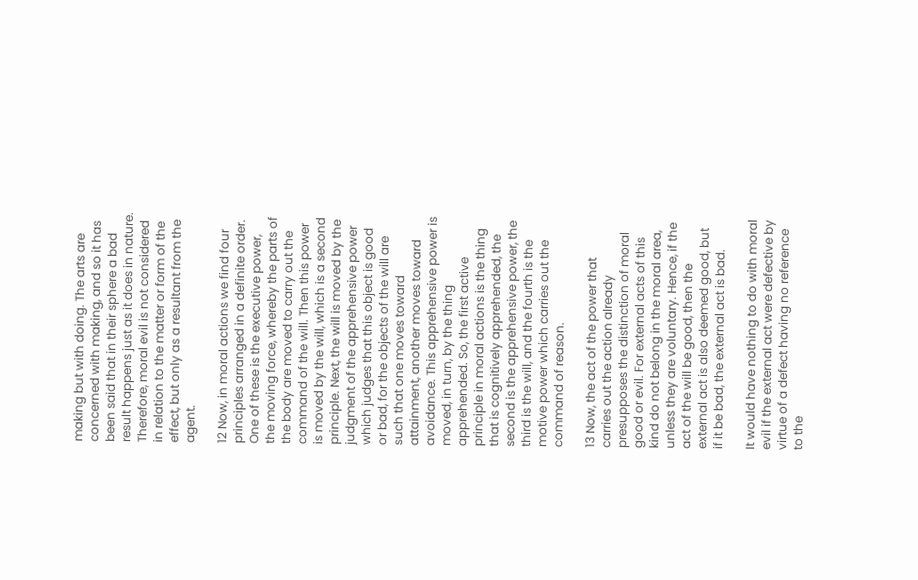making but with doing. The arts are concerned with making, and so it has been said that in their sphere a bad result happens just as it does in nature. Therefore, moral evil is not considered in relation to the matter or form of the effect, but only as a resultant from the agent.

12 Now, in moral actions we find four principles arranged in a definite order. One of these is the executive power, the moving force, whereby the parts of the body are moved to carry out the command of the will. Then this power is moved by the will, which is a second principle. Next, the will is moved by the judgment of the apprehensive power which judges that this object is good or bad, for the objects of the will are such that one moves toward attainment, another moves toward avoidance. This apprehensive power is moved, in turn, by the thing apprehended. So, the first active principle in moral actions is the thing that is cognitively apprehended, the second is the apprehensive power, the third is the will, and the fourth is the motive power which carries out the command of reason.

13 Now, the act of the power that carries out the action already presupposes the distinction of moral good or evil. For external acts of this kind do not belong in the moral area, unless they are voluntary. Hence, if the act of the will be good, then the external act is also deemed good, but if it be bad, the external act is bad.

It would have nothing to do with moral evil if the external act were defective by virtue of a defect having no reference to the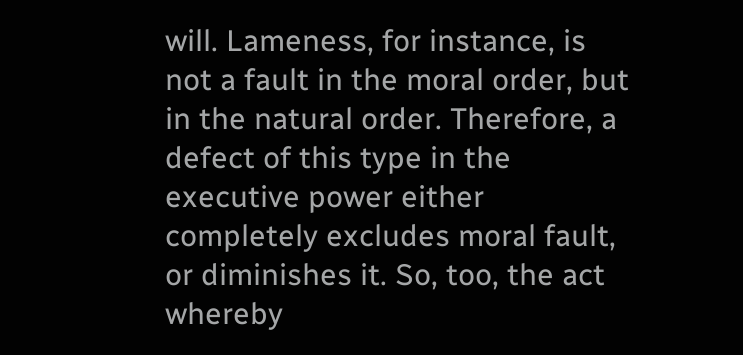will. Lameness, for instance, is not a fault in the moral order, but in the natural order. Therefore, a defect of this type in the executive power either completely excludes moral fault, or diminishes it. So, too, the act whereby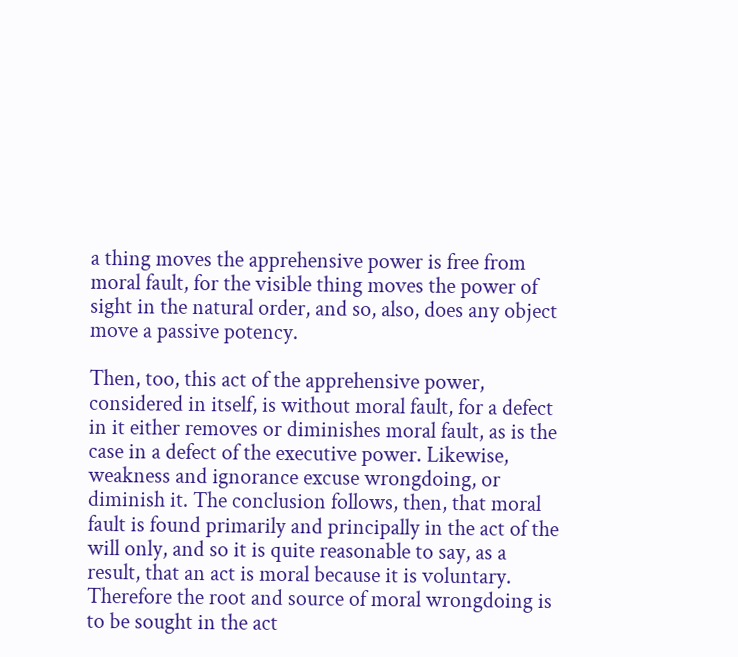a thing moves the apprehensive power is free from moral fault, for the visible thing moves the power of sight in the natural order, and so, also, does any object move a passive potency.

Then, too, this act of the apprehensive power, considered in itself, is without moral fault, for a defect in it either removes or diminishes moral fault, as is the case in a defect of the executive power. Likewise, weakness and ignorance excuse wrongdoing, or diminish it. The conclusion follows, then, that moral fault is found primarily and principally in the act of the will only, and so it is quite reasonable to say, as a result, that an act is moral because it is voluntary. Therefore the root and source of moral wrongdoing is to be sought in the act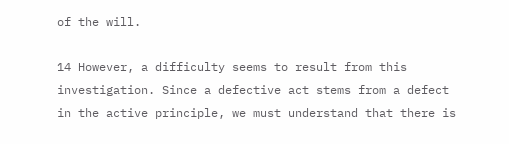of the will.

14 However, a difficulty seems to result from this investigation. Since a defective act stems from a defect in the active principle, we must understand that there is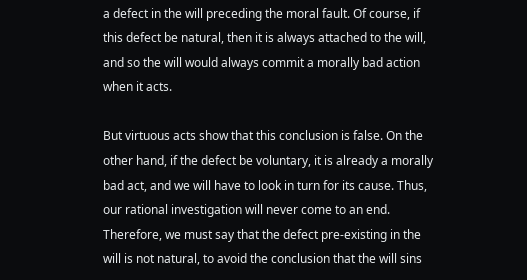a defect in the will preceding the moral fault. Of course, if this defect be natural, then it is always attached to the will, and so the will would always commit a morally bad action when it acts.

But virtuous acts show that this conclusion is false. On the other hand, if the defect be voluntary, it is already a morally bad act, and we will have to look in turn for its cause. Thus, our rational investigation will never come to an end. Therefore, we must say that the defect pre-existing in the will is not natural, to avoid the conclusion that the will sins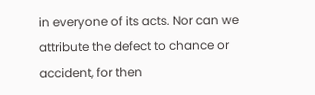in everyone of its acts. Nor can we attribute the defect to chance or accident, for then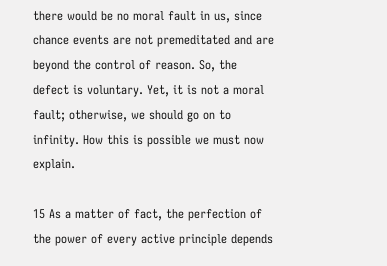there would be no moral fault in us, since chance events are not premeditated and are beyond the control of reason. So, the defect is voluntary. Yet, it is not a moral fault; otherwise, we should go on to infinity. How this is possible we must now explain.

15 As a matter of fact, the perfection of the power of every active principle depends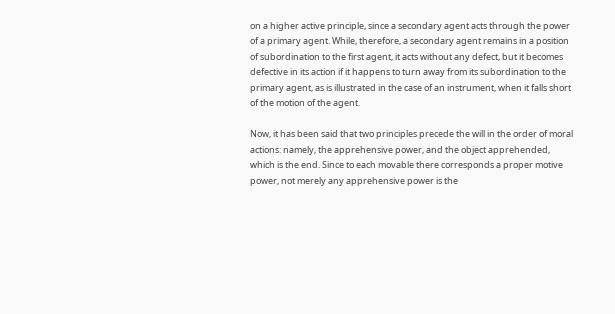on a higher active principle, since a secondary agent acts through the power of a primary agent. While, therefore, a secondary agent remains in a position of subordination to the first agent, it acts without any defect, but it becomes defective in its action if it happens to turn away from its subordination to the primary agent, as is illustrated in the case of an instrument, when it falls short of the motion of the agent.

Now, it has been said that two principles precede the will in the order of moral actions: namely, the apprehensive power, and the object apprehended, which is the end. Since to each movable there corresponds a proper motive power, not merely any apprehensive power is the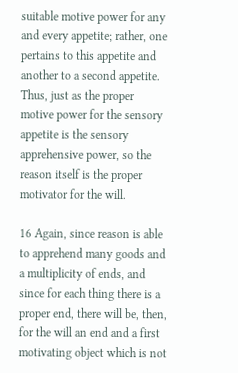suitable motive power for any and every appetite; rather, one pertains to this appetite and another to a second appetite. Thus, just as the proper motive power for the sensory appetite is the sensory apprehensive power, so the reason itself is the proper motivator for the will.

16 Again, since reason is able to apprehend many goods and a multiplicity of ends, and since for each thing there is a proper end, there will be, then, for the will an end and a first motivating object which is not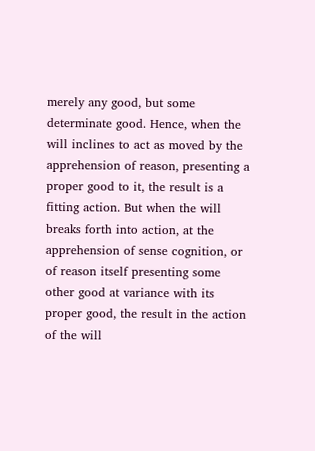merely any good, but some determinate good. Hence, when the will inclines to act as moved by the apprehension of reason, presenting a proper good to it, the result is a fitting action. But when the will breaks forth into action, at the apprehension of sense cognition, or of reason itself presenting some other good at variance with its proper good, the result in the action of the will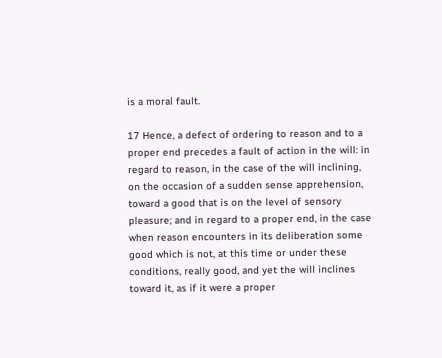is a moral fault.

17 Hence, a defect of ordering to reason and to a proper end precedes a fault of action in the will: in regard to reason, in the case of the will inclining, on the occasion of a sudden sense apprehension, toward a good that is on the level of sensory pleasure; and in regard to a proper end, in the case when reason encounters in its deliberation some good which is not, at this time or under these conditions, really good, and yet the will inclines toward it, as if it were a proper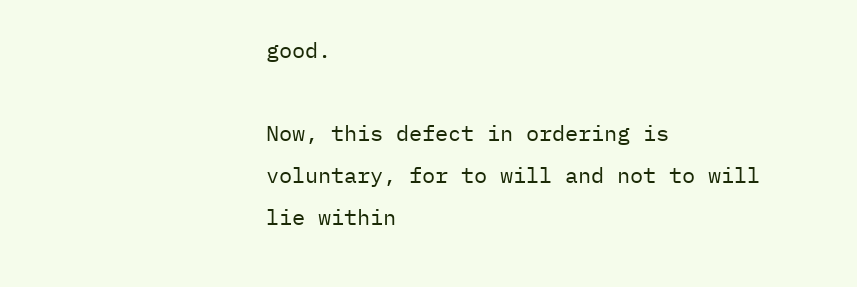good.

Now, this defect in ordering is voluntary, for to will and not to will lie within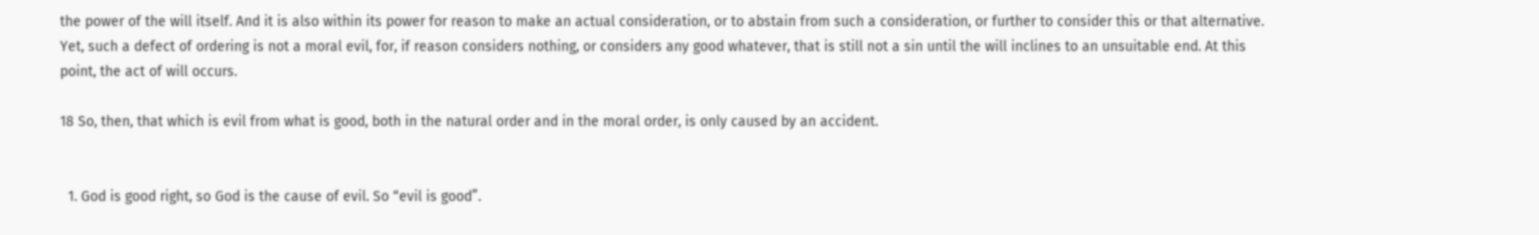the power of the will itself. And it is also within its power for reason to make an actual consideration, or to abstain from such a consideration, or further to consider this or that alternative. Yet, such a defect of ordering is not a moral evil, for, if reason considers nothing, or considers any good whatever, that is still not a sin until the will inclines to an unsuitable end. At this point, the act of will occurs.

18 So, then, that which is evil from what is good, both in the natural order and in the moral order, is only caused by an accident.


  1. God is good right, so God is the cause of evil. So “evil is good”.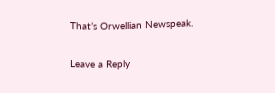That’s Orwellian Newspeak.

Leave a Reply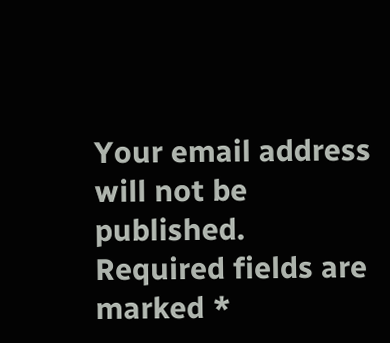Your email address will not be published. Required fields are marked *